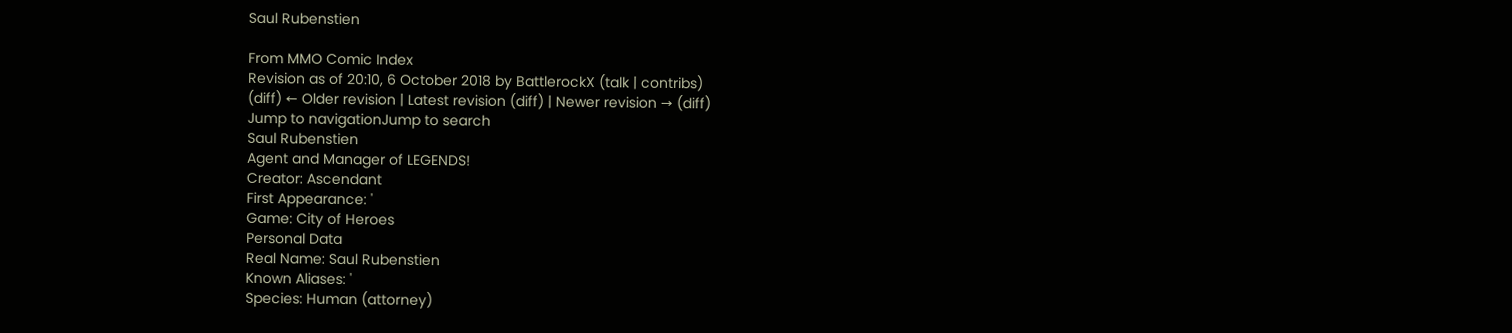Saul Rubenstien

From MMO Comic Index
Revision as of 20:10, 6 October 2018 by BattlerockX (talk | contribs)
(diff) ← Older revision | Latest revision (diff) | Newer revision → (diff)
Jump to navigationJump to search
Saul Rubenstien
Agent and Manager of LEGENDS!
Creator: Ascendant
First Appearance: '
Game: City of Heroes
Personal Data
Real Name: Saul Rubenstien
Known Aliases: '
Species: Human (attorney)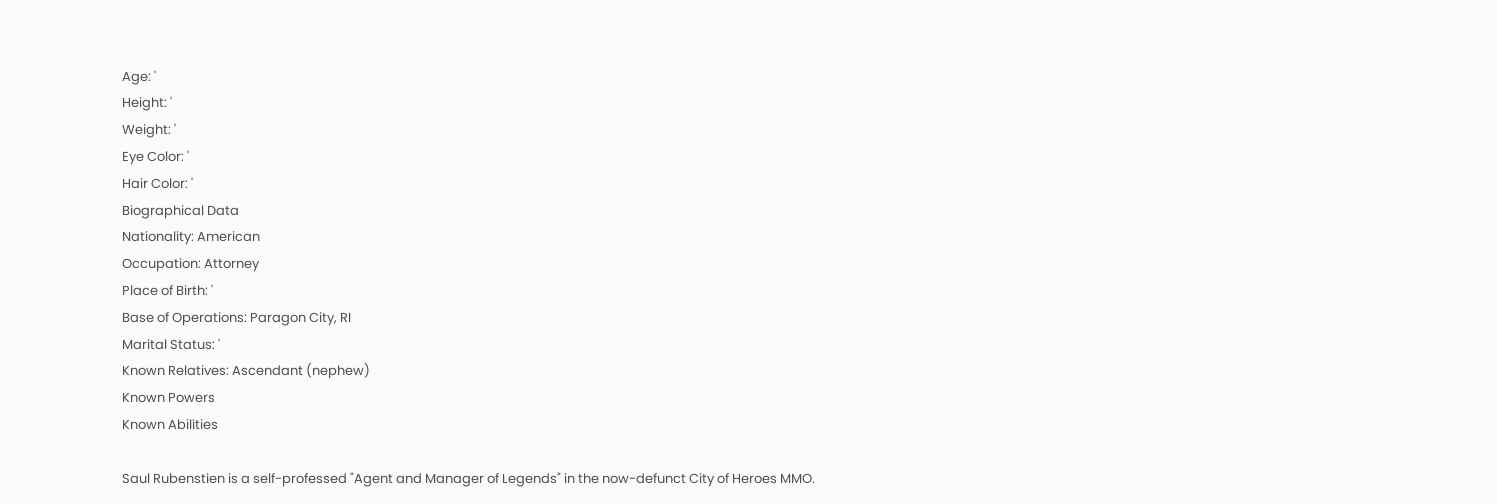Age: '
Height: '
Weight: '
Eye Color: '
Hair Color: '
Biographical Data
Nationality: American
Occupation: Attorney
Place of Birth: '
Base of Operations: Paragon City, RI
Marital Status: '
Known Relatives: Ascendant (nephew)
Known Powers
Known Abilities

Saul Rubenstien is a self-professed "Agent and Manager of Legends" in the now-defunct City of Heroes MMO.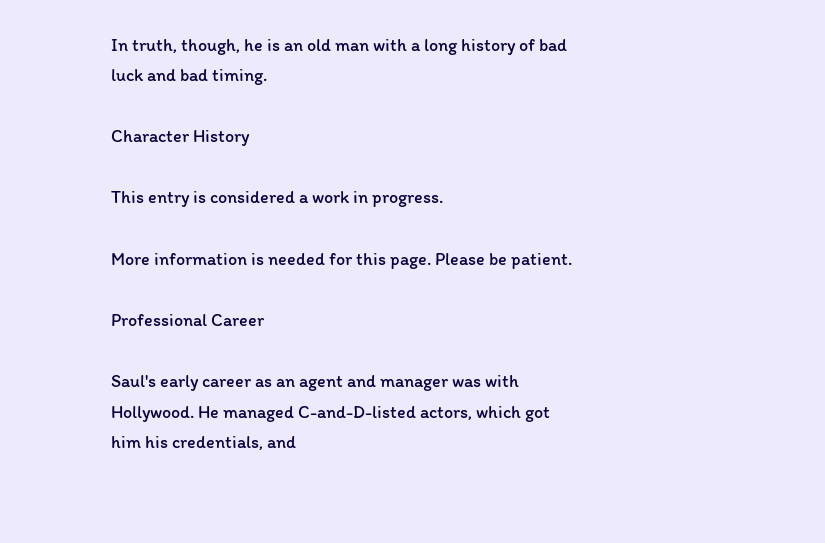In truth, though, he is an old man with a long history of bad luck and bad timing.

Character History

This entry is considered a work in progress.

More information is needed for this page. Please be patient.

Professional Career

Saul's early career as an agent and manager was with Hollywood. He managed C-and-D-listed actors, which got him his credentials, and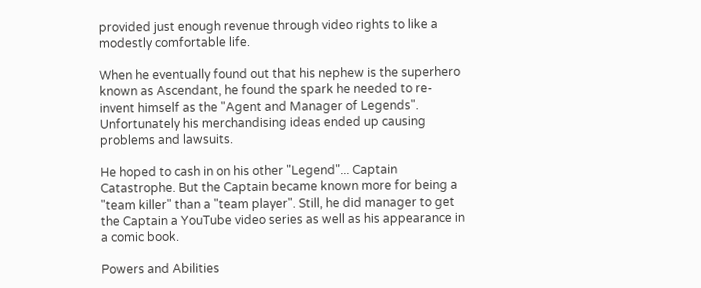provided just enough revenue through video rights to like a modestly comfortable life.

When he eventually found out that his nephew is the superhero known as Ascendant, he found the spark he needed to re-invent himself as the "Agent and Manager of Legends". Unfortunately his merchandising ideas ended up causing problems and lawsuits.

He hoped to cash in on his other "Legend"... Captain Catastrophe. But the Captain became known more for being a "team killer" than a "team player". Still, he did manager to get the Captain a YouTube video series as well as his appearance in a comic book.

Powers and Abilities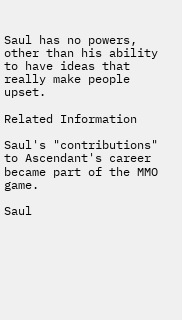Saul has no powers, other than his ability to have ideas that really make people upset.

Related Information

Saul's "contributions" to Ascendant's career became part of the MMO game.

Saul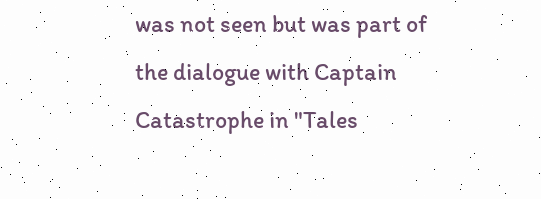was not seen but was part of the dialogue with Captain Catastrophe in "Tales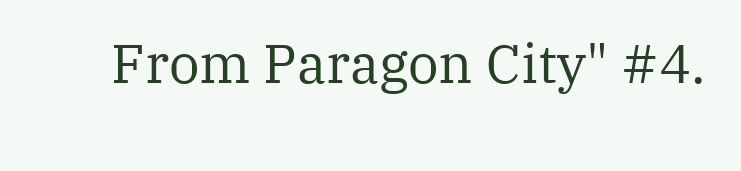From Paragon City" #4.